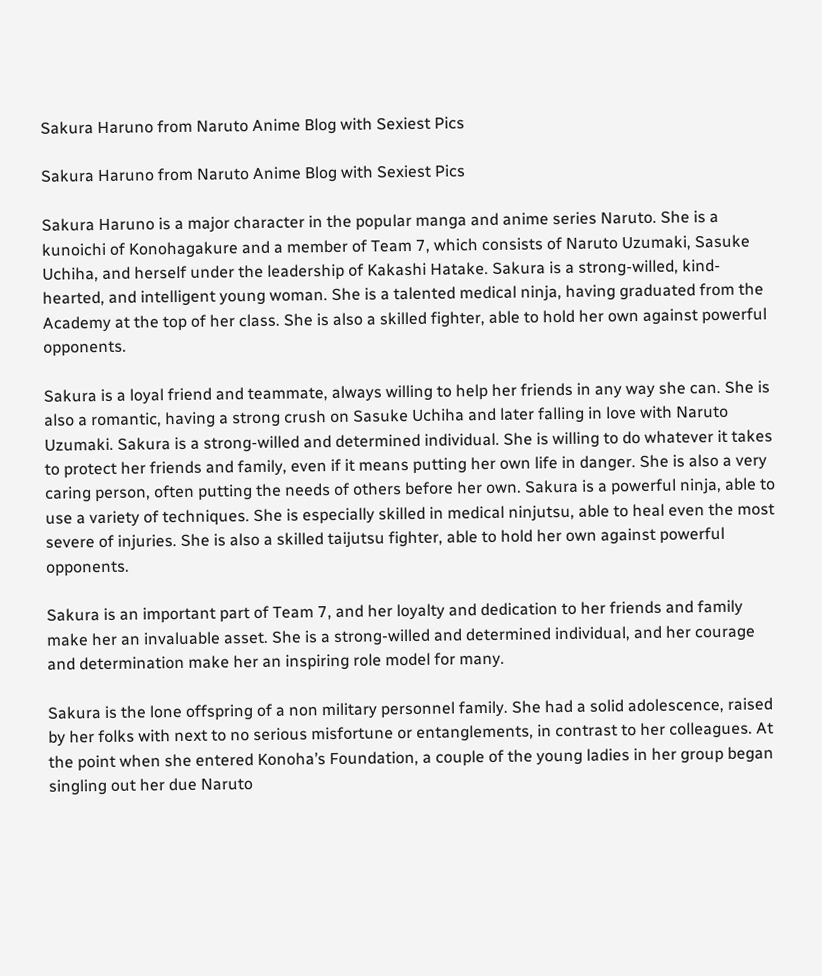Sakura Haruno from Naruto Anime Blog with Sexiest Pics

Sakura Haruno from Naruto Anime Blog with Sexiest Pics

Sakura Haruno is a major character in the popular manga and anime series Naruto. She is a kunoichi of Konohagakure and a member of Team 7, which consists of Naruto Uzumaki, Sasuke Uchiha, and herself under the leadership of Kakashi Hatake. Sakura is a strong-willed, kind-hearted, and intelligent young woman. She is a talented medical ninja, having graduated from the Academy at the top of her class. She is also a skilled fighter, able to hold her own against powerful opponents.

Sakura is a loyal friend and teammate, always willing to help her friends in any way she can. She is also a romantic, having a strong crush on Sasuke Uchiha and later falling in love with Naruto Uzumaki. Sakura is a strong-willed and determined individual. She is willing to do whatever it takes to protect her friends and family, even if it means putting her own life in danger. She is also a very caring person, often putting the needs of others before her own. Sakura is a powerful ninja, able to use a variety of techniques. She is especially skilled in medical ninjutsu, able to heal even the most severe of injuries. She is also a skilled taijutsu fighter, able to hold her own against powerful opponents.

Sakura is an important part of Team 7, and her loyalty and dedication to her friends and family make her an invaluable asset. She is a strong-willed and determined individual, and her courage and determination make her an inspiring role model for many.

Sakura is the lone offspring of a non military personnel family. She had a solid adolescence, raised by her folks with next to no serious misfortune or entanglements, in contrast to her colleagues. At the point when she entered Konoha’s Foundation, a couple of the young ladies in her group began singling out her due Naruto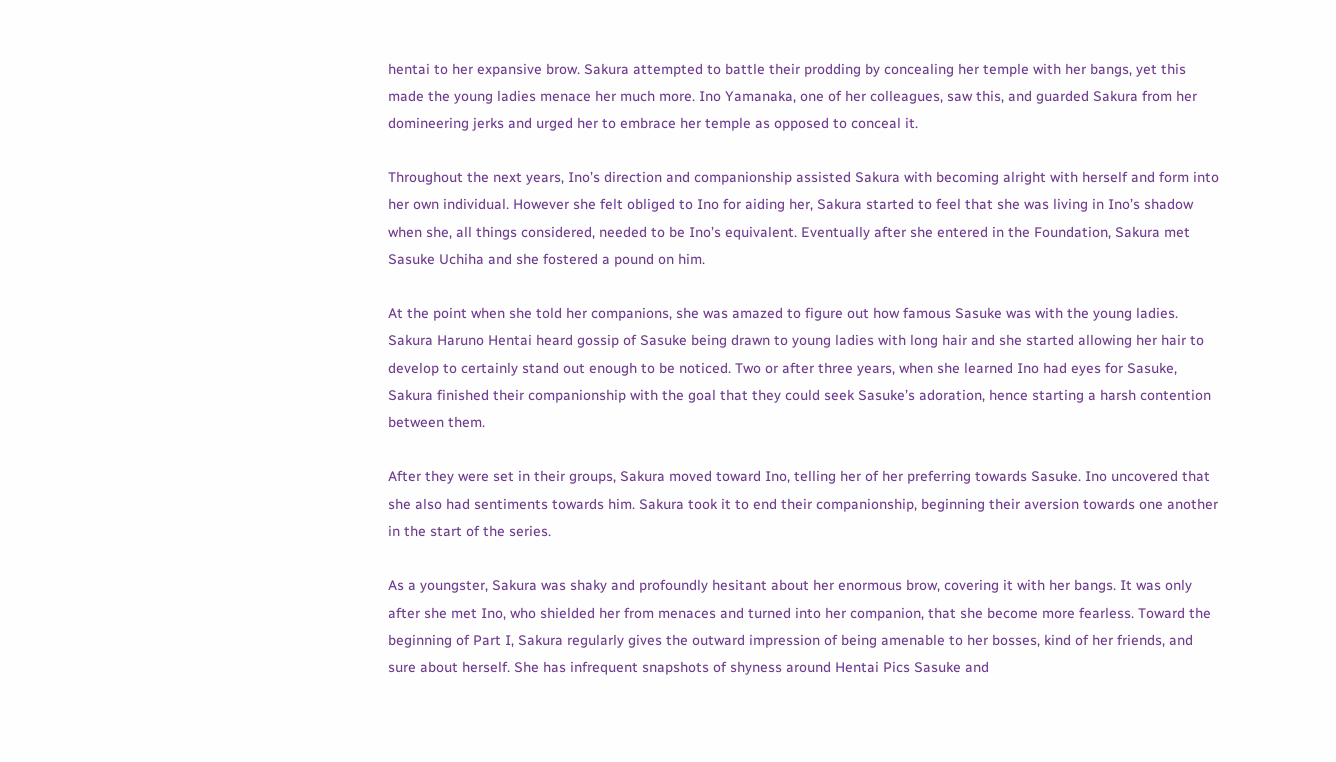hentai to her expansive brow. Sakura attempted to battle their prodding by concealing her temple with her bangs, yet this made the young ladies menace her much more. Ino Yamanaka, one of her colleagues, saw this, and guarded Sakura from her domineering jerks and urged her to embrace her temple as opposed to conceal it.

Throughout the next years, Ino’s direction and companionship assisted Sakura with becoming alright with herself and form into her own individual. However she felt obliged to Ino for aiding her, Sakura started to feel that she was living in Ino’s shadow when she, all things considered, needed to be Ino’s equivalent. Eventually after she entered in the Foundation, Sakura met Sasuke Uchiha and she fostered a pound on him.

At the point when she told her companions, she was amazed to figure out how famous Sasuke was with the young ladies. Sakura Haruno Hentai heard gossip of Sasuke being drawn to young ladies with long hair and she started allowing her hair to develop to certainly stand out enough to be noticed. Two or after three years, when she learned Ino had eyes for Sasuke, Sakura finished their companionship with the goal that they could seek Sasuke’s adoration, hence starting a harsh contention between them.

After they were set in their groups, Sakura moved toward Ino, telling her of her preferring towards Sasuke. Ino uncovered that she also had sentiments towards him. Sakura took it to end their companionship, beginning their aversion towards one another in the start of the series.

As a youngster, Sakura was shaky and profoundly hesitant about her enormous brow, covering it with her bangs. It was only after she met Ino, who shielded her from menaces and turned into her companion, that she become more fearless. Toward the beginning of Part I, Sakura regularly gives the outward impression of being amenable to her bosses, kind of her friends, and sure about herself. She has infrequent snapshots of shyness around Hentai Pics Sasuke and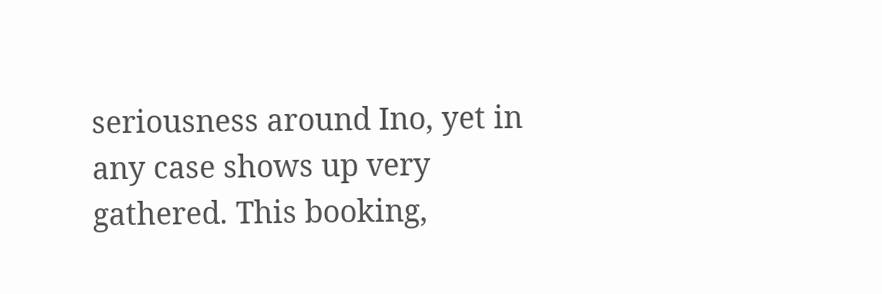seriousness around Ino, yet in any case shows up very gathered. This booking,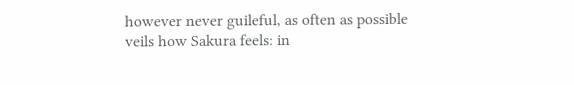however never guileful, as often as possible veils how Sakura feels: in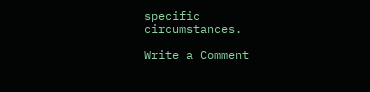specific circumstances.

Write a Comment